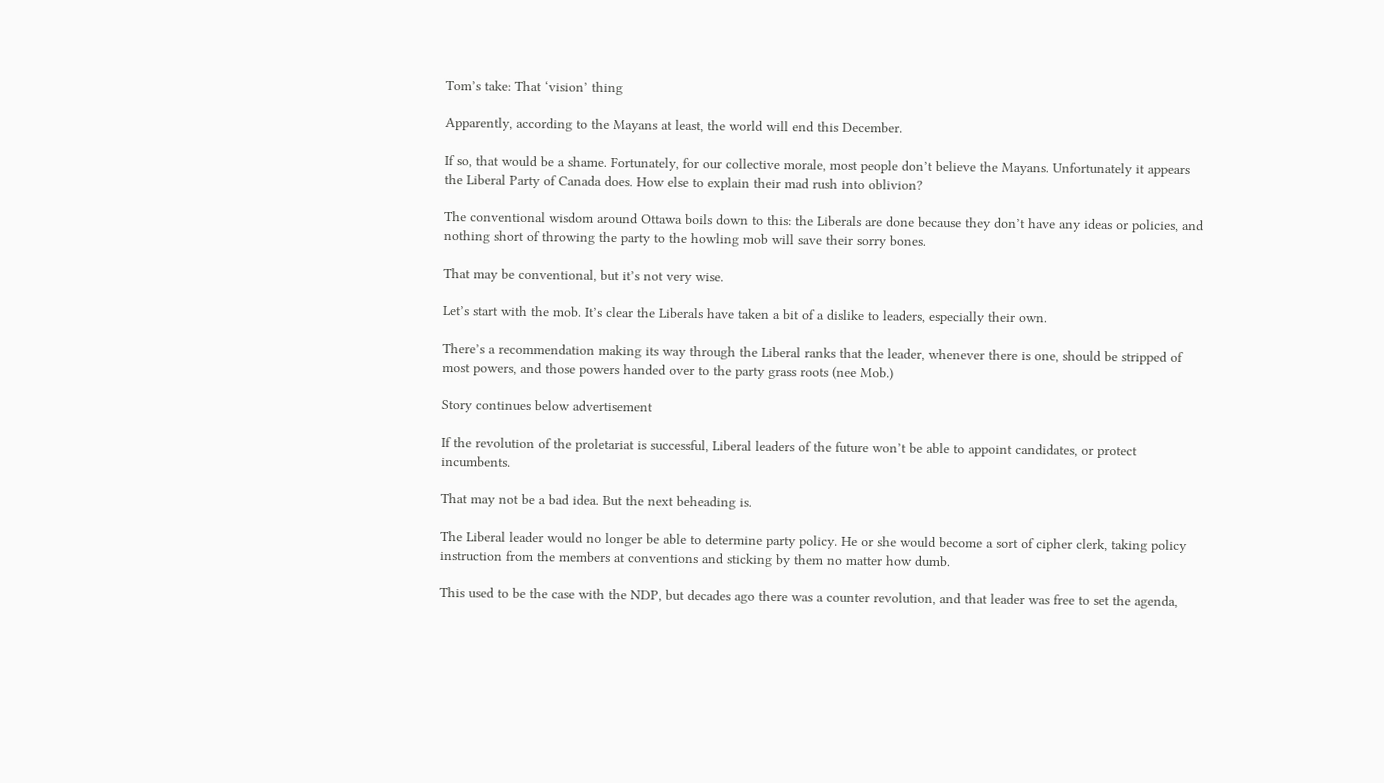Tom’s take: That ‘vision’ thing

Apparently, according to the Mayans at least, the world will end this December.

If so, that would be a shame. Fortunately, for our collective morale, most people don’t believe the Mayans. Unfortunately it appears the Liberal Party of Canada does. How else to explain their mad rush into oblivion?

The conventional wisdom around Ottawa boils down to this: the Liberals are done because they don’t have any ideas or policies, and nothing short of throwing the party to the howling mob will save their sorry bones.

That may be conventional, but it’s not very wise.

Let’s start with the mob. It’s clear the Liberals have taken a bit of a dislike to leaders, especially their own.

There’s a recommendation making its way through the Liberal ranks that the leader, whenever there is one, should be stripped of most powers, and those powers handed over to the party grass roots (nee Mob.)

Story continues below advertisement

If the revolution of the proletariat is successful, Liberal leaders of the future won’t be able to appoint candidates, or protect incumbents.

That may not be a bad idea. But the next beheading is.

The Liberal leader would no longer be able to determine party policy. He or she would become a sort of cipher clerk, taking policy instruction from the members at conventions and sticking by them no matter how dumb.

This used to be the case with the NDP, but decades ago there was a counter revolution, and that leader was free to set the agenda,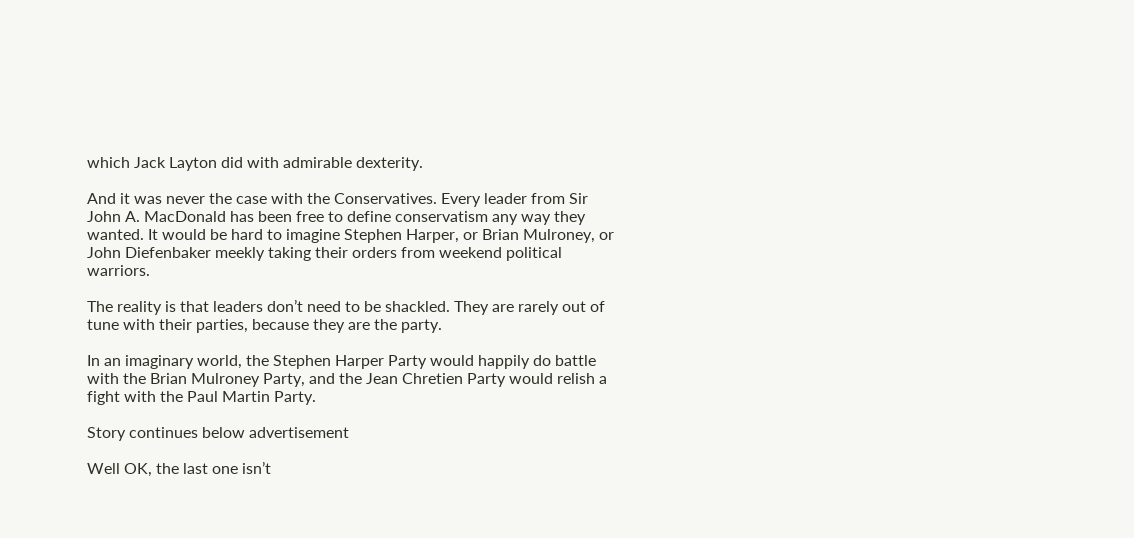which Jack Layton did with admirable dexterity.

And it was never the case with the Conservatives. Every leader from Sir John A. MacDonald has been free to define conservatism any way they wanted. It would be hard to imagine Stephen Harper, or Brian Mulroney, or John Diefenbaker meekly taking their orders from weekend political warriors.

The reality is that leaders don’t need to be shackled. They are rarely out of tune with their parties, because they are the party.

In an imaginary world, the Stephen Harper Party would happily do battle with the Brian Mulroney Party, and the Jean Chretien Party would relish a fight with the Paul Martin Party.

Story continues below advertisement

Well OK, the last one isn’t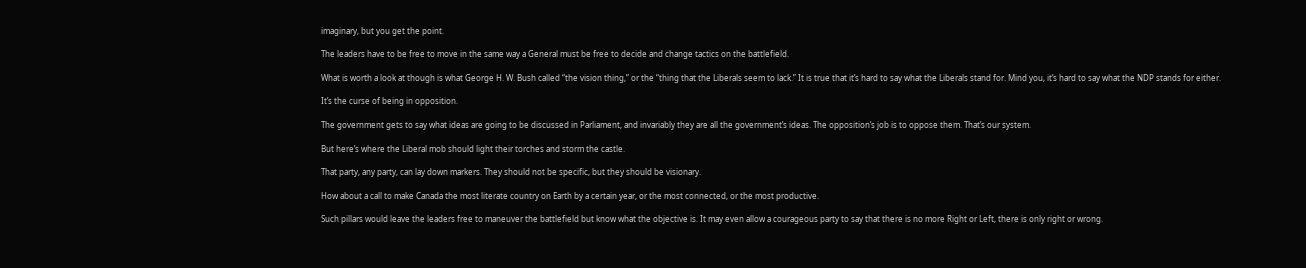imaginary, but you get the point.

The leaders have to be free to move in the same way a General must be free to decide and change tactics on the battlefield.

What is worth a look at though is what George H. W. Bush called “the vision thing,” or the “thing that the Liberals seem to lack.” It is true that it’s hard to say what the Liberals stand for. Mind you, it’s hard to say what the NDP stands for either.

It’s the curse of being in opposition.

The government gets to say what ideas are going to be discussed in Parliament, and invariably they are all the government’s ideas. The opposition’s job is to oppose them. That’s our system.

But here’s where the Liberal mob should light their torches and storm the castle.

That party, any party, can lay down markers. They should not be specific, but they should be visionary.

How about a call to make Canada the most literate country on Earth by a certain year, or the most connected, or the most productive.

Such pillars would leave the leaders free to maneuver the battlefield but know what the objective is. It may even allow a courageous party to say that there is no more Right or Left, there is only right or wrong.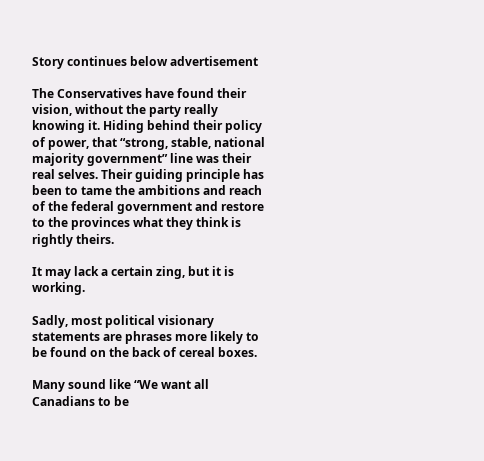Story continues below advertisement

The Conservatives have found their vision, without the party really knowing it. Hiding behind their policy of power, that “strong, stable, national majority government” line was their real selves. Their guiding principle has been to tame the ambitions and reach of the federal government and restore to the provinces what they think is rightly theirs.

It may lack a certain zing, but it is working.

Sadly, most political visionary statements are phrases more likely to be found on the back of cereal boxes.

Many sound like “We want all Canadians to be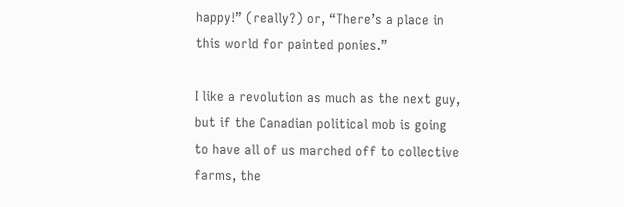happy!” (really?) or, “There’s a place in this world for painted ponies.”

I like a revolution as much as the next guy, but if the Canadian political mob is going to have all of us marched off to collective farms, the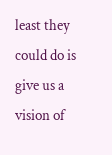least they could do is give us a vision of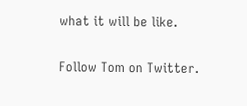what it will be like.

Follow Tom on Twitter.